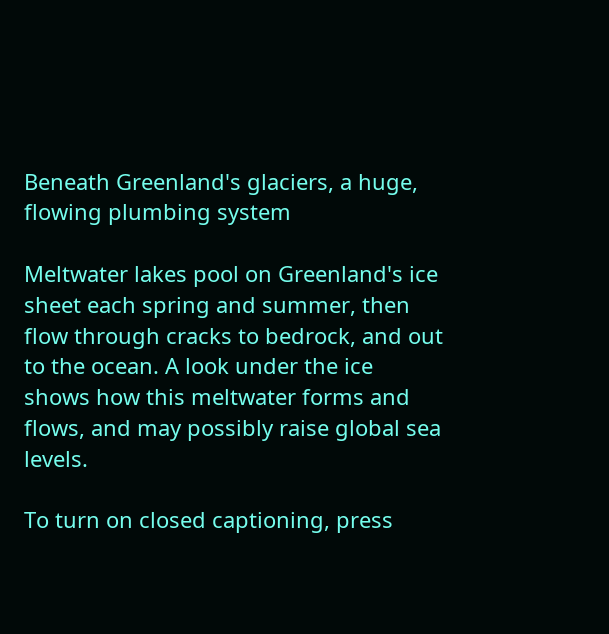Beneath Greenland's glaciers, a huge, flowing plumbing system

Meltwater lakes pool on Greenland's ice sheet each spring and summer, then flow through cracks to bedrock, and out to the ocean. A look under the ice shows how this meltwater forms and flows, and may possibly raise global sea levels.

To turn on closed captioning, press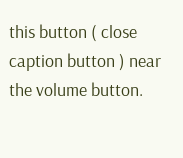this button ( close caption button ) near the volume button.